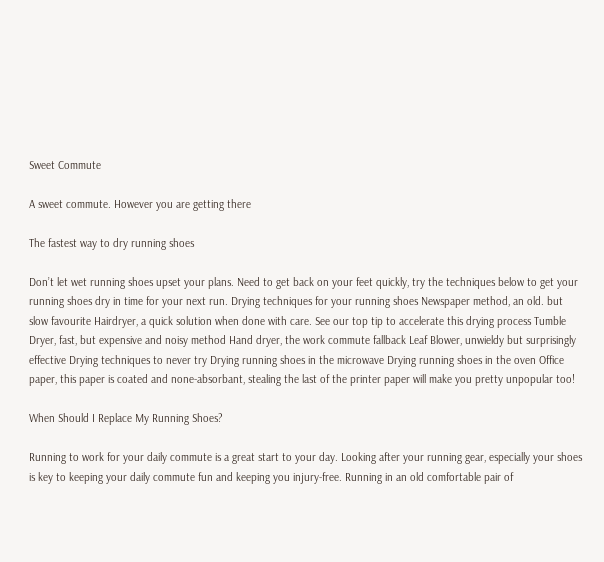Sweet Commute

A sweet commute. However you are getting there

The fastest way to dry running shoes

Don’t let wet running shoes upset your plans. Need to get back on your feet quickly, try the techniques below to get your running shoes dry in time for your next run. Drying techniques for your running shoes Newspaper method, an old. but slow favourite Hairdryer, a quick solution when done with care. See our top tip to accelerate this drying process Tumble Dryer, fast, but expensive and noisy method Hand dryer, the work commute fallback Leaf Blower, unwieldy but surprisingly effective Drying techniques to never try Drying running shoes in the microwave Drying running shoes in the oven Office paper, this paper is coated and none-absorbant, stealing the last of the printer paper will make you pretty unpopular too!

When Should I Replace My Running Shoes?

Running to work for your daily commute is a great start to your day. Looking after your running gear, especially your shoes is key to keeping your daily commute fun and keeping you injury-free. Running in an old comfortable pair of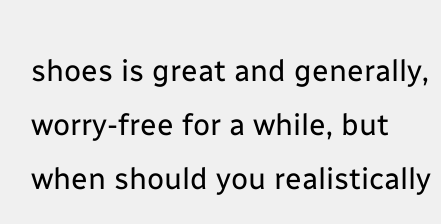shoes is great and generally, worry-free for a while, but when should you realistically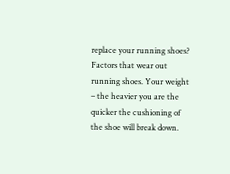replace your running shoes? Factors that wear out running shoes. Your weight – the heavier you are the quicker the cushioning of the shoe will break down.